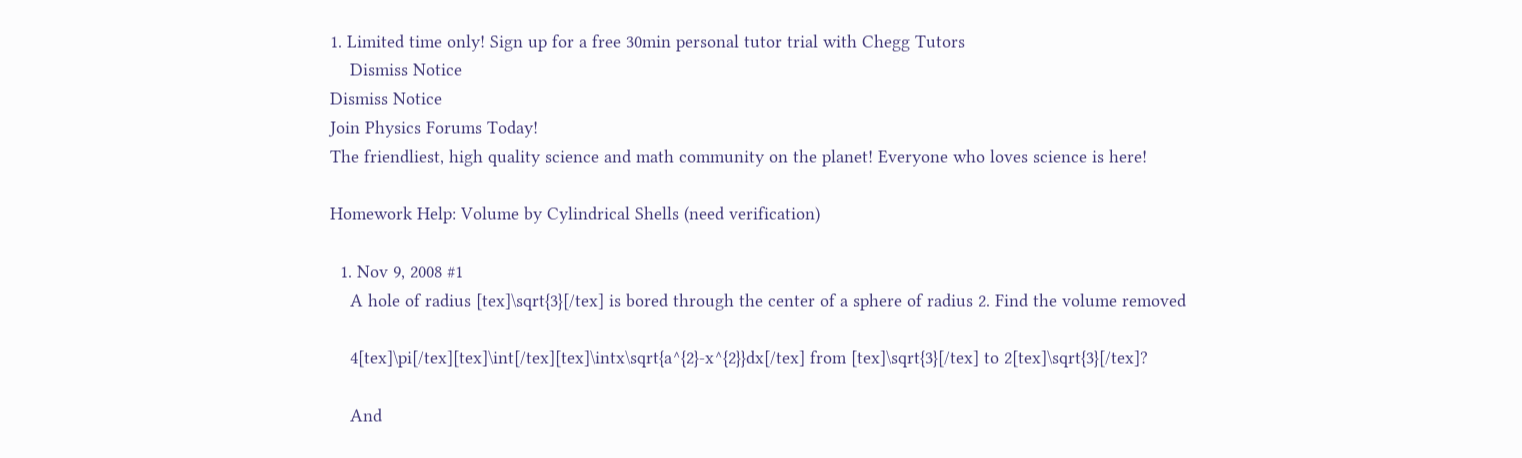1. Limited time only! Sign up for a free 30min personal tutor trial with Chegg Tutors
    Dismiss Notice
Dismiss Notice
Join Physics Forums Today!
The friendliest, high quality science and math community on the planet! Everyone who loves science is here!

Homework Help: Volume by Cylindrical Shells (need verification)

  1. Nov 9, 2008 #1
    A hole of radius [tex]\sqrt{3}[/tex] is bored through the center of a sphere of radius 2. Find the volume removed

    4[tex]\pi[/tex][tex]\int[/tex][tex]\intx\sqrt{a^{2}-x^{2}}dx[/tex] from [tex]\sqrt{3}[/tex] to 2[tex]\sqrt{3}[/tex]?

    And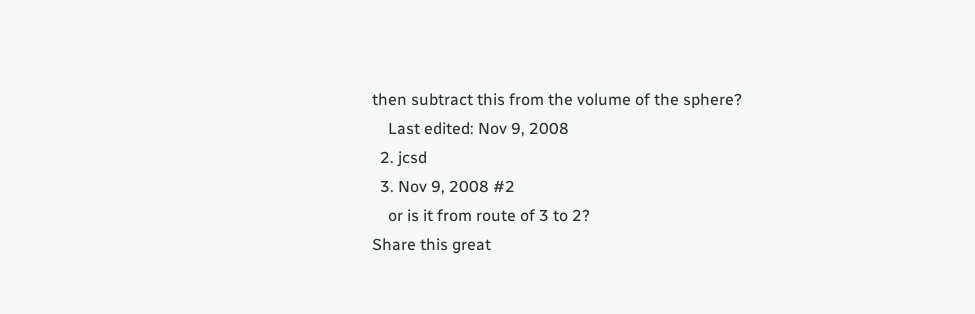then subtract this from the volume of the sphere?
    Last edited: Nov 9, 2008
  2. jcsd
  3. Nov 9, 2008 #2
    or is it from route of 3 to 2?
Share this great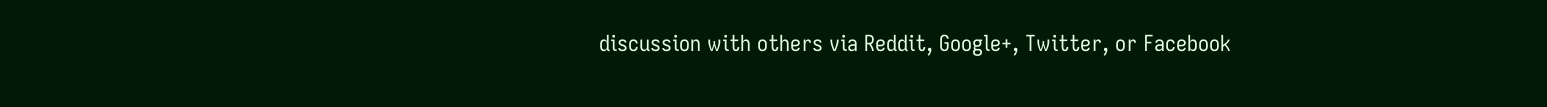discussion with others via Reddit, Google+, Twitter, or Facebook